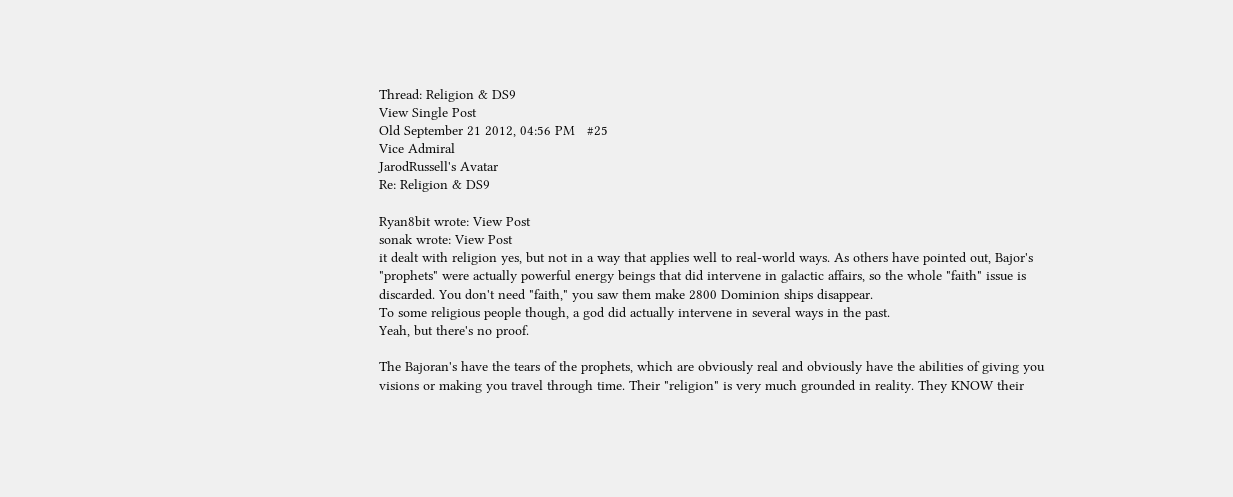Thread: Religion & DS9
View Single Post
Old September 21 2012, 04:56 PM   #25
Vice Admiral
JarodRussell's Avatar
Re: Religion & DS9

Ryan8bit wrote: View Post
sonak wrote: View Post
it dealt with religion yes, but not in a way that applies well to real-world ways. As others have pointed out, Bajor's "prophets" were actually powerful energy beings that did intervene in galactic affairs, so the whole "faith" issue is discarded. You don't need "faith," you saw them make 2800 Dominion ships disappear.
To some religious people though, a god did actually intervene in several ways in the past.
Yeah, but there's no proof.

The Bajoran's have the tears of the prophets, which are obviously real and obviously have the abilities of giving you visions or making you travel through time. Their "religion" is very much grounded in reality. They KNOW their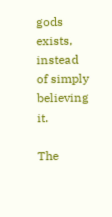gods exists, instead of simply believing it.

The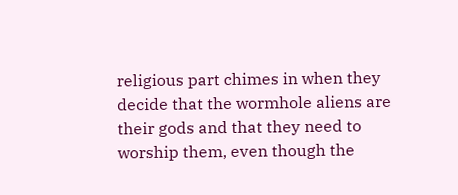religious part chimes in when they decide that the wormhole aliens are their gods and that they need to worship them, even though the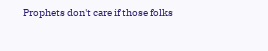Prophets don't care if those folks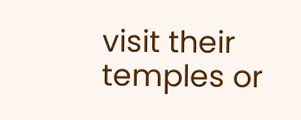visit their temples or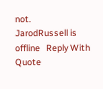not.
JarodRussell is offline   Reply With Quote